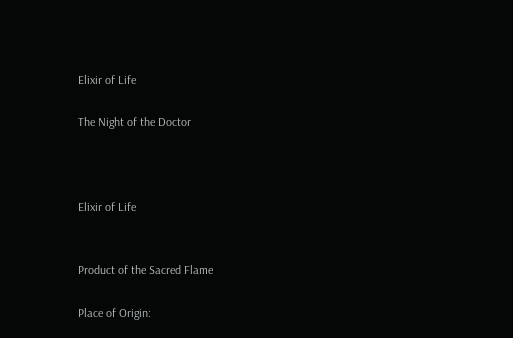Elixir of Life

The Night of the Doctor



Elixir of Life


Product of the Sacred Flame

Place of Origin: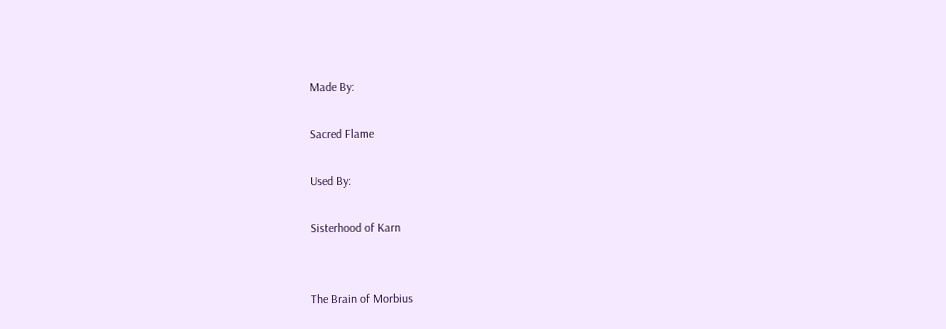Made By:

Sacred Flame

Used By:

Sisterhood of Karn


The Brain of Morbius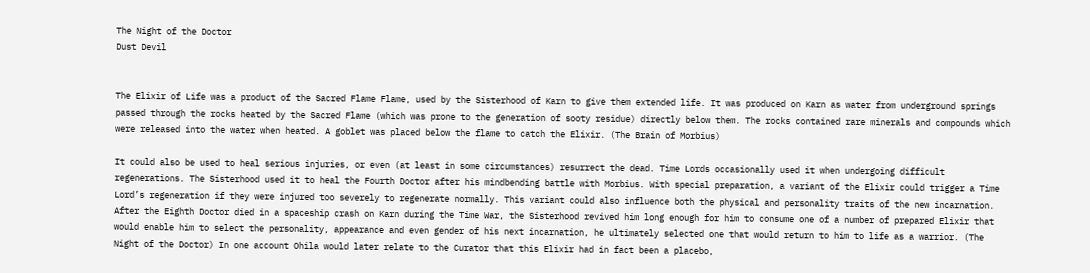The Night of the Doctor
Dust Devil


The Elixir of Life was a product of the Sacred Flame Flame, used by the Sisterhood of Karn to give them extended life. It was produced on Karn as water from underground springs passed through the rocks heated by the Sacred Flame (which was prone to the generation of sooty residue) directly below them. The rocks contained rare minerals and compounds which were released into the water when heated. A goblet was placed below the flame to catch the Elixir. (The Brain of Morbius)

It could also be used to heal serious injuries, or even (at least in some circumstances) resurrect the dead. Time Lords occasionally used it when undergoing difficult regenerations. The Sisterhood used it to heal the Fourth Doctor after his mindbending battle with Morbius. With special preparation, a variant of the Elixir could trigger a Time Lord’s regeneration if they were injured too severely to regenerate normally. This variant could also influence both the physical and personality traits of the new incarnation. After the Eighth Doctor died in a spaceship crash on Karn during the Time War, the Sisterhood revived him long enough for him to consume one of a number of prepared Elixir that would enable him to select the personality, appearance and even gender of his next incarnation, he ultimately selected one that would return to him to life as a warrior. (The Night of the Doctor) In one account Ohila would later relate to the Curator that this Elixir had in fact been a placebo,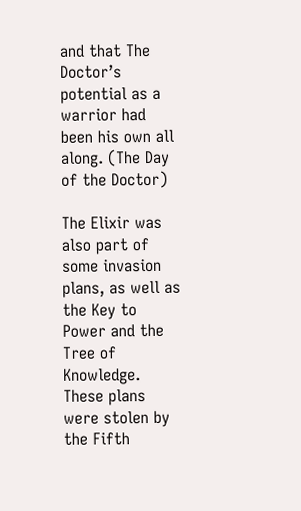and that The Doctor’s potential as a warrior had been his own all along. (The Day of the Doctor)

The Elixir was also part of some invasion plans, as well as the Key to Power and the Tree of Knowledge. These plans were stolen by the Fifth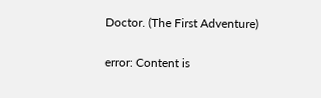Doctor. (The First Adventure)

error: Content is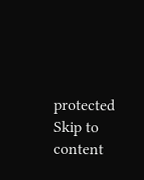protected
Skip to content